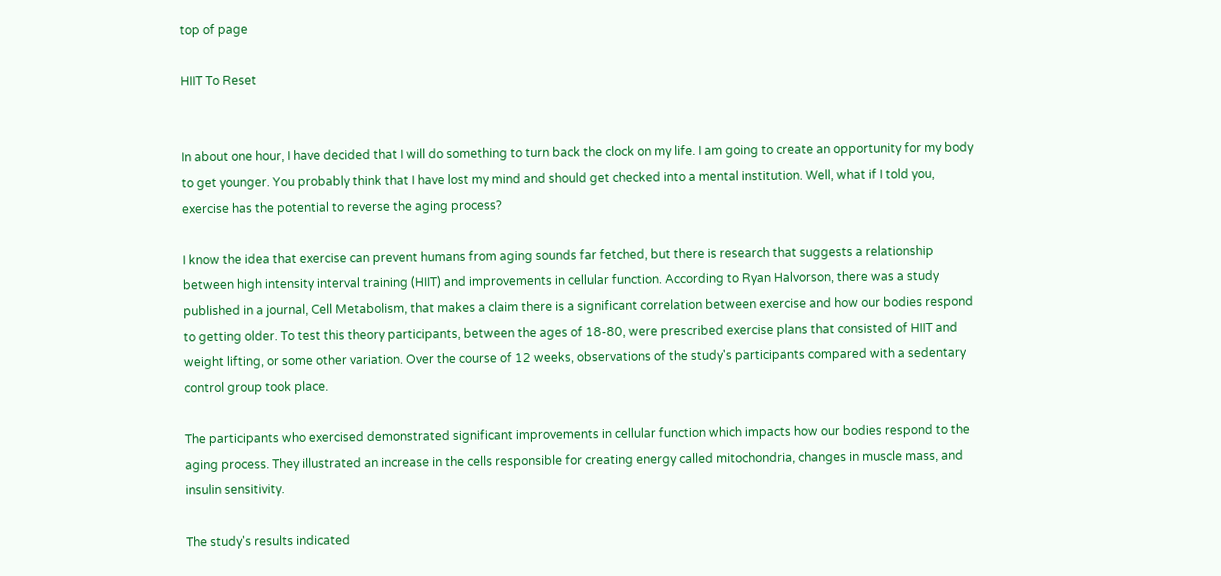top of page

HIIT To Reset


In about one hour, I have decided that I will do something to turn back the clock on my life. I am going to create an opportunity for my body to get younger. You probably think that I have lost my mind and should get checked into a mental institution. Well, what if I told you, exercise has the potential to reverse the aging process?

I know the idea that exercise can prevent humans from aging sounds far fetched, but there is research that suggests a relationship between high intensity interval training (HIIT) and improvements in cellular function. According to Ryan Halvorson, there was a study published in a journal, Cell Metabolism, that makes a claim there is a significant correlation between exercise and how our bodies respond to getting older. To test this theory participants, between the ages of 18-80, were prescribed exercise plans that consisted of HIIT and weight lifting, or some other variation. Over the course of 12 weeks, observations of the study's participants compared with a sedentary control group took place.

The participants who exercised demonstrated significant improvements in cellular function which impacts how our bodies respond to the aging process. They illustrated an increase in the cells responsible for creating energy called mitochondria, changes in muscle mass, and insulin sensitivity.

The study's results indicated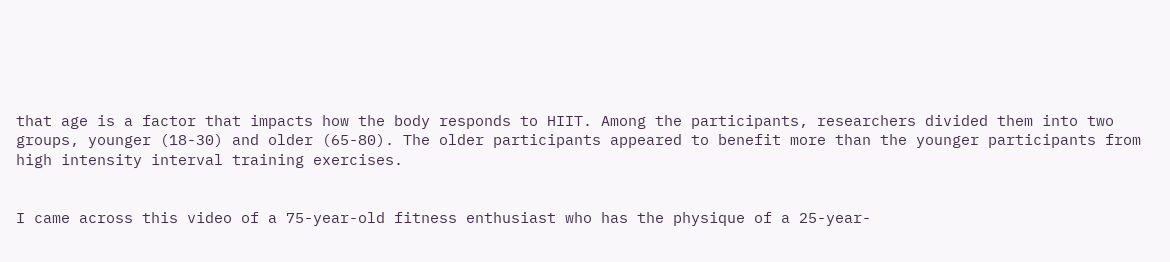that age is a factor that impacts how the body responds to HIIT. Among the participants, researchers divided them into two groups, younger (18-30) and older (65-80). The older participants appeared to benefit more than the younger participants from high intensity interval training exercises.


I came across this video of a 75-year-old fitness enthusiast who has the physique of a 25-year-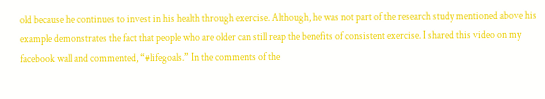old because he continues to invest in his health through exercise. Although, he was not part of the research study mentioned above his example demonstrates the fact that people who are older can still reap the benefits of consistent exercise. I shared this video on my facebook wall and commented, “#lifegoals.” In the comments of the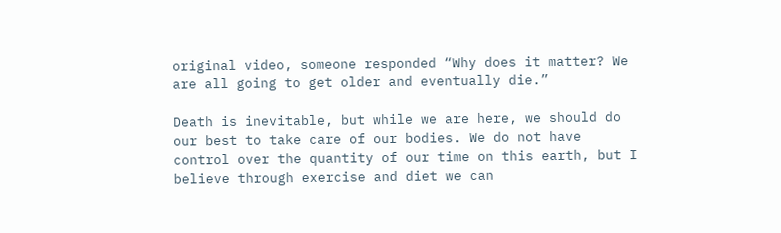original video, someone responded “Why does it matter? We are all going to get older and eventually die.”

Death is inevitable, but while we are here, we should do our best to take care of our bodies. We do not have control over the quantity of our time on this earth, but I believe through exercise and diet we can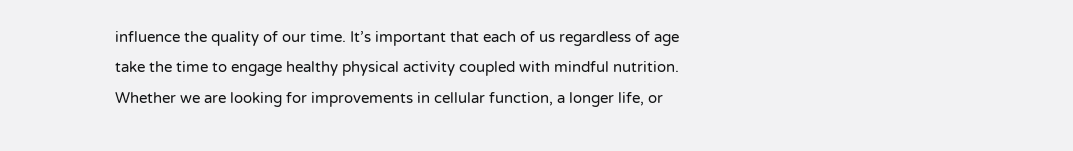influence the quality of our time. It’s important that each of us regardless of age take the time to engage healthy physical activity coupled with mindful nutrition. Whether we are looking for improvements in cellular function, a longer life, or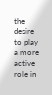the desire to play a more active role in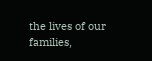the lives of our families,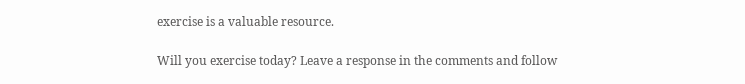exercise is a valuable resource.

Will you exercise today? Leave a response in the comments and follow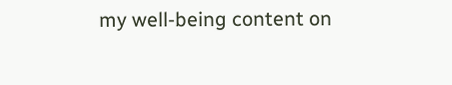my well-being content on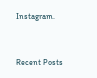Instagram.


Recent Posts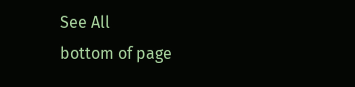See All
bottom of page